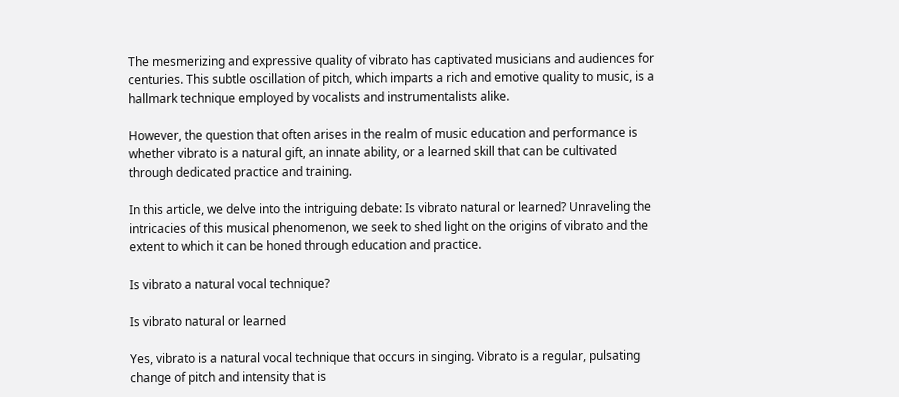The mesmerizing and expressive quality of vibrato has captivated musicians and audiences for centuries. This subtle oscillation of pitch, which imparts a rich and emotive quality to music, is a hallmark technique employed by vocalists and instrumentalists alike.

However, the question that often arises in the realm of music education and performance is whether vibrato is a natural gift, an innate ability, or a learned skill that can be cultivated through dedicated practice and training.

In this article, we delve into the intriguing debate: Is vibrato natural or learned? Unraveling the intricacies of this musical phenomenon, we seek to shed light on the origins of vibrato and the extent to which it can be honed through education and practice.

Is vibrato a natural vocal technique?

Is vibrato natural or learned

Yes, vibrato is a natural vocal technique that occurs in singing. Vibrato is a regular, pulsating change of pitch and intensity that is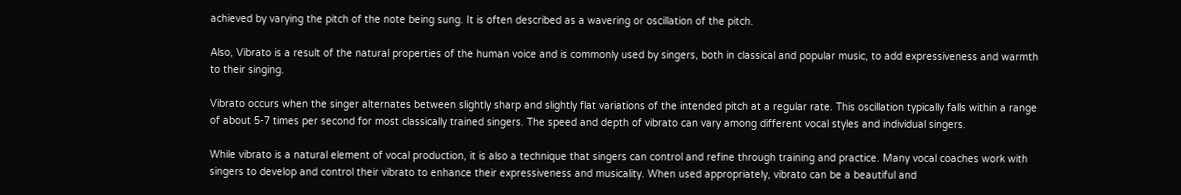achieved by varying the pitch of the note being sung. It is often described as a wavering or oscillation of the pitch.

Also, Vibrato is a result of the natural properties of the human voice and is commonly used by singers, both in classical and popular music, to add expressiveness and warmth to their singing.

Vibrato occurs when the singer alternates between slightly sharp and slightly flat variations of the intended pitch at a regular rate. This oscillation typically falls within a range of about 5-7 times per second for most classically trained singers. The speed and depth of vibrato can vary among different vocal styles and individual singers.

While vibrato is a natural element of vocal production, it is also a technique that singers can control and refine through training and practice. Many vocal coaches work with singers to develop and control their vibrato to enhance their expressiveness and musicality. When used appropriately, vibrato can be a beautiful and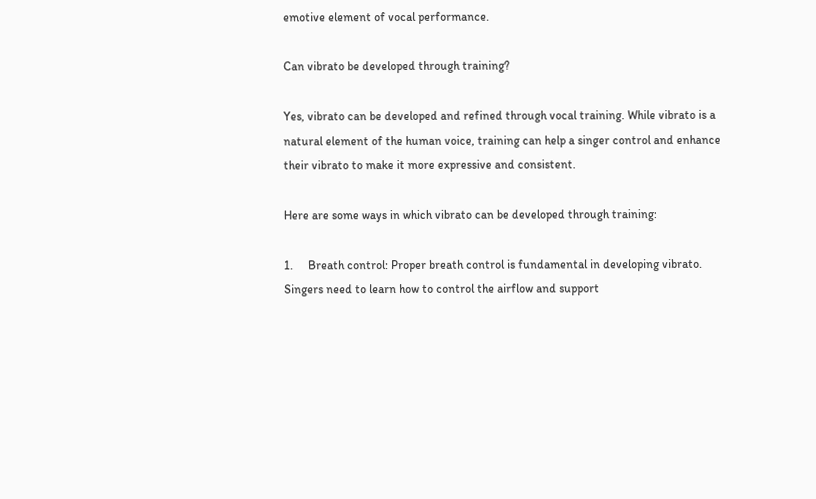emotive element of vocal performance.

Can vibrato be developed through training?

Yes, vibrato can be developed and refined through vocal training. While vibrato is a natural element of the human voice, training can help a singer control and enhance their vibrato to make it more expressive and consistent.

Here are some ways in which vibrato can be developed through training:

1.     Breath control: Proper breath control is fundamental in developing vibrato. Singers need to learn how to control the airflow and support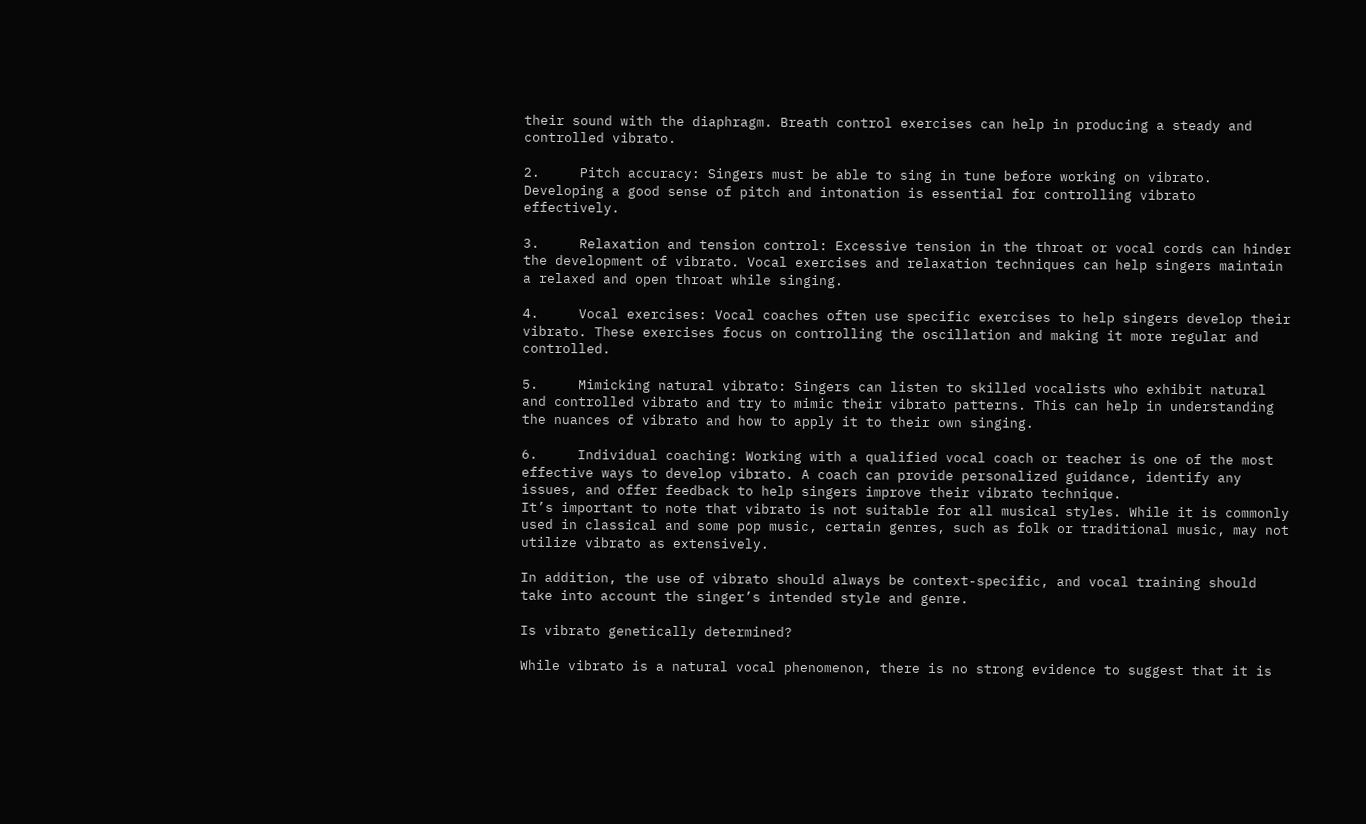their sound with the diaphragm. Breath control exercises can help in producing a steady and controlled vibrato.

2.     Pitch accuracy: Singers must be able to sing in tune before working on vibrato. Developing a good sense of pitch and intonation is essential for controlling vibrato effectively.

3.     Relaxation and tension control: Excessive tension in the throat or vocal cords can hinder the development of vibrato. Vocal exercises and relaxation techniques can help singers maintain a relaxed and open throat while singing.

4.     Vocal exercises: Vocal coaches often use specific exercises to help singers develop their vibrato. These exercises focus on controlling the oscillation and making it more regular and controlled.

5.     Mimicking natural vibrato: Singers can listen to skilled vocalists who exhibit natural and controlled vibrato and try to mimic their vibrato patterns. This can help in understanding the nuances of vibrato and how to apply it to their own singing.

6.     Individual coaching: Working with a qualified vocal coach or teacher is one of the most effective ways to develop vibrato. A coach can provide personalized guidance, identify any issues, and offer feedback to help singers improve their vibrato technique.
It’s important to note that vibrato is not suitable for all musical styles. While it is commonly used in classical and some pop music, certain genres, such as folk or traditional music, may not utilize vibrato as extensively.

In addition, the use of vibrato should always be context-specific, and vocal training should take into account the singer’s intended style and genre.

Is vibrato genetically determined?

While vibrato is a natural vocal phenomenon, there is no strong evidence to suggest that it is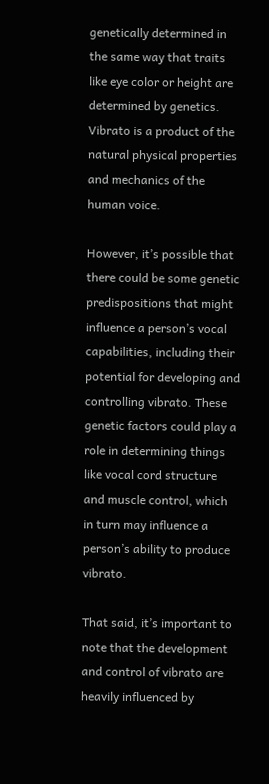genetically determined in the same way that traits like eye color or height are determined by genetics. Vibrato is a product of the natural physical properties and mechanics of the human voice.

However, it’s possible that there could be some genetic predispositions that might influence a person’s vocal capabilities, including their potential for developing and controlling vibrato. These genetic factors could play a role in determining things like vocal cord structure and muscle control, which in turn may influence a person’s ability to produce vibrato.

That said, it’s important to note that the development and control of vibrato are heavily influenced by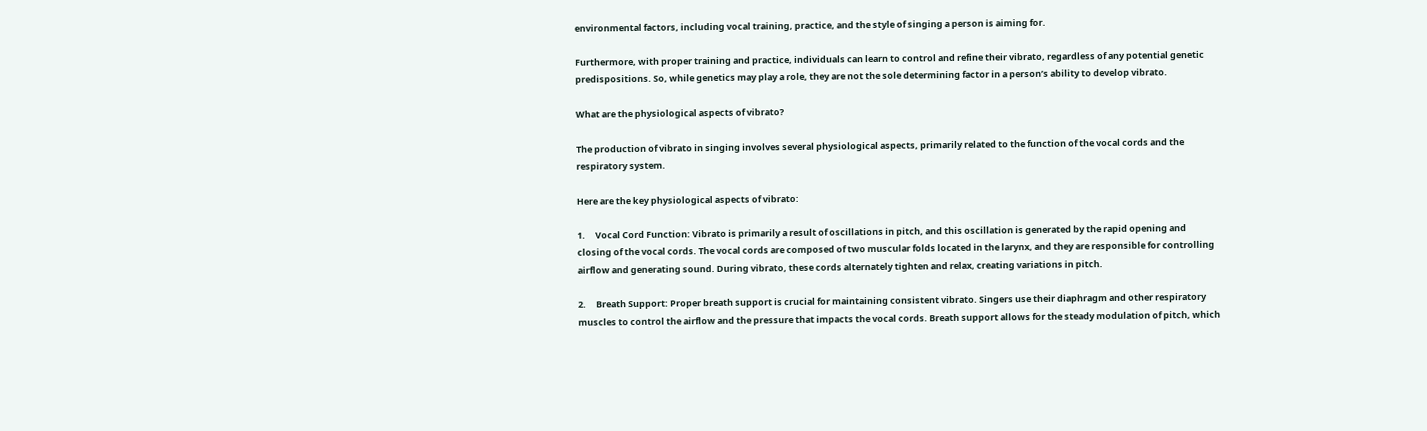environmental factors, including vocal training, practice, and the style of singing a person is aiming for.

Furthermore, with proper training and practice, individuals can learn to control and refine their vibrato, regardless of any potential genetic predispositions. So, while genetics may play a role, they are not the sole determining factor in a person’s ability to develop vibrato.

What are the physiological aspects of vibrato?

The production of vibrato in singing involves several physiological aspects, primarily related to the function of the vocal cords and the respiratory system.

Here are the key physiological aspects of vibrato:

1.     Vocal Cord Function: Vibrato is primarily a result of oscillations in pitch, and this oscillation is generated by the rapid opening and closing of the vocal cords. The vocal cords are composed of two muscular folds located in the larynx, and they are responsible for controlling airflow and generating sound. During vibrato, these cords alternately tighten and relax, creating variations in pitch.

2.     Breath Support: Proper breath support is crucial for maintaining consistent vibrato. Singers use their diaphragm and other respiratory muscles to control the airflow and the pressure that impacts the vocal cords. Breath support allows for the steady modulation of pitch, which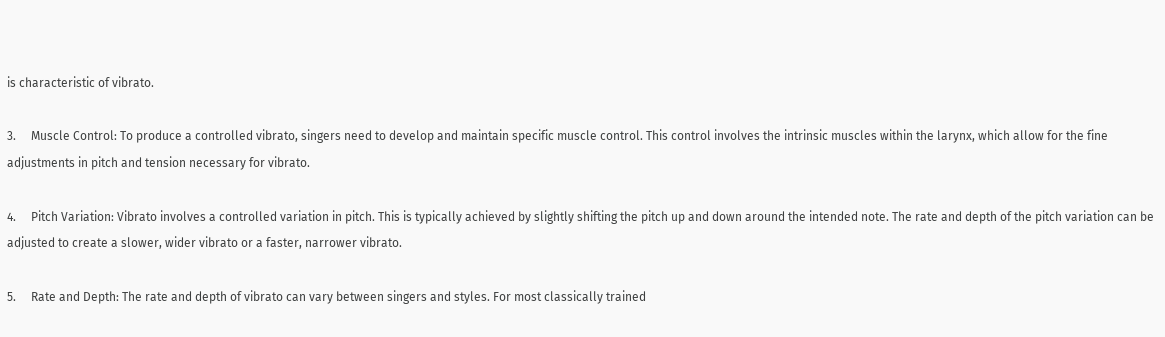is characteristic of vibrato.

3.     Muscle Control: To produce a controlled vibrato, singers need to develop and maintain specific muscle control. This control involves the intrinsic muscles within the larynx, which allow for the fine adjustments in pitch and tension necessary for vibrato.

4.     Pitch Variation: Vibrato involves a controlled variation in pitch. This is typically achieved by slightly shifting the pitch up and down around the intended note. The rate and depth of the pitch variation can be adjusted to create a slower, wider vibrato or a faster, narrower vibrato.

5.     Rate and Depth: The rate and depth of vibrato can vary between singers and styles. For most classically trained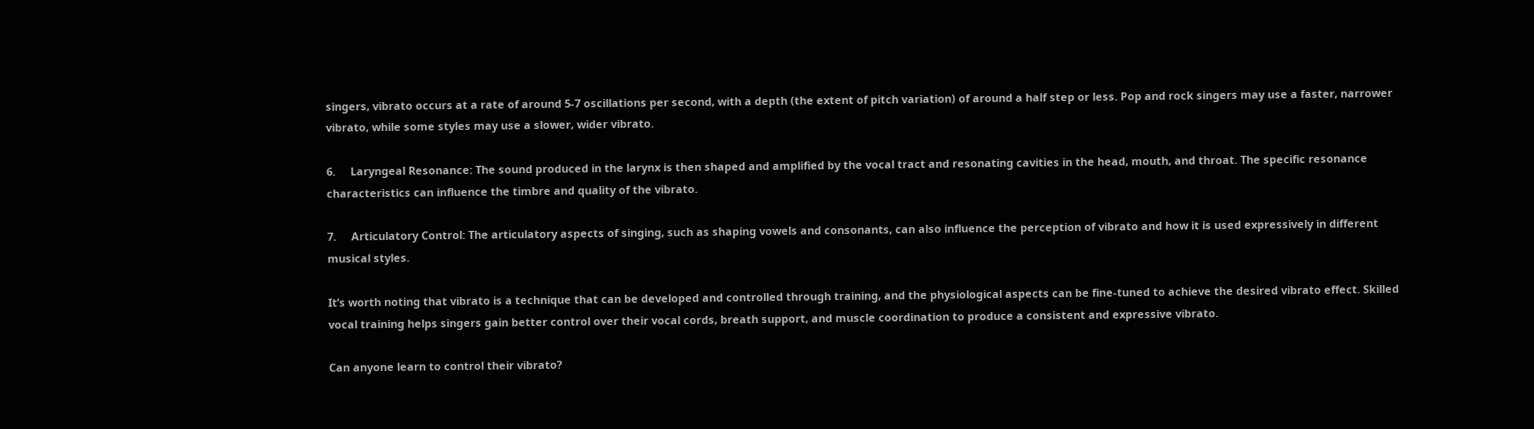singers, vibrato occurs at a rate of around 5-7 oscillations per second, with a depth (the extent of pitch variation) of around a half step or less. Pop and rock singers may use a faster, narrower vibrato, while some styles may use a slower, wider vibrato.

6.     Laryngeal Resonance: The sound produced in the larynx is then shaped and amplified by the vocal tract and resonating cavities in the head, mouth, and throat. The specific resonance characteristics can influence the timbre and quality of the vibrato.

7.     Articulatory Control: The articulatory aspects of singing, such as shaping vowels and consonants, can also influence the perception of vibrato and how it is used expressively in different musical styles.

It’s worth noting that vibrato is a technique that can be developed and controlled through training, and the physiological aspects can be fine-tuned to achieve the desired vibrato effect. Skilled vocal training helps singers gain better control over their vocal cords, breath support, and muscle coordination to produce a consistent and expressive vibrato.

Can anyone learn to control their vibrato?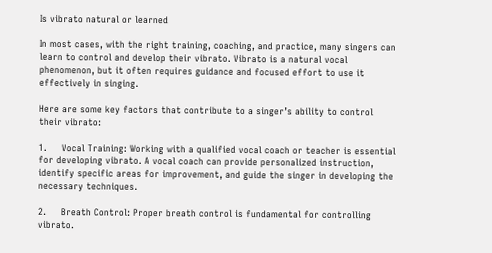Is vibrato natural or learned

In most cases, with the right training, coaching, and practice, many singers can learn to control and develop their vibrato. Vibrato is a natural vocal phenomenon, but it often requires guidance and focused effort to use it effectively in singing.

Here are some key factors that contribute to a singer’s ability to control their vibrato:

1.     Vocal Training: Working with a qualified vocal coach or teacher is essential for developing vibrato. A vocal coach can provide personalized instruction, identify specific areas for improvement, and guide the singer in developing the necessary techniques.

2.     Breath Control: Proper breath control is fundamental for controlling vibrato.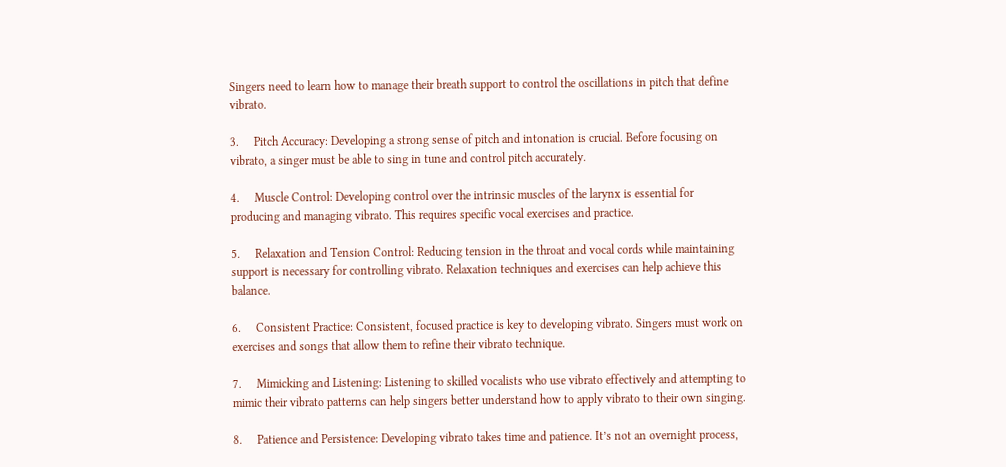Singers need to learn how to manage their breath support to control the oscillations in pitch that define vibrato.

3.     Pitch Accuracy: Developing a strong sense of pitch and intonation is crucial. Before focusing on vibrato, a singer must be able to sing in tune and control pitch accurately.

4.     Muscle Control: Developing control over the intrinsic muscles of the larynx is essential for producing and managing vibrato. This requires specific vocal exercises and practice.

5.     Relaxation and Tension Control: Reducing tension in the throat and vocal cords while maintaining support is necessary for controlling vibrato. Relaxation techniques and exercises can help achieve this balance.

6.     Consistent Practice: Consistent, focused practice is key to developing vibrato. Singers must work on exercises and songs that allow them to refine their vibrato technique.

7.     Mimicking and Listening: Listening to skilled vocalists who use vibrato effectively and attempting to mimic their vibrato patterns can help singers better understand how to apply vibrato to their own singing.

8.     Patience and Persistence: Developing vibrato takes time and patience. It’s not an overnight process,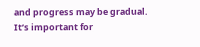and progress may be gradual. It’s important for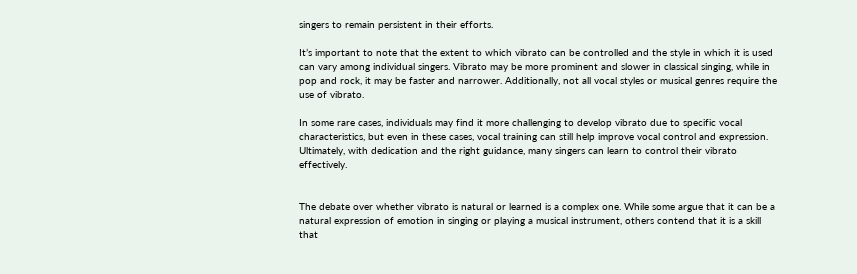singers to remain persistent in their efforts.

It’s important to note that the extent to which vibrato can be controlled and the style in which it is used can vary among individual singers. Vibrato may be more prominent and slower in classical singing, while in pop and rock, it may be faster and narrower. Additionally, not all vocal styles or musical genres require the use of vibrato.

In some rare cases, individuals may find it more challenging to develop vibrato due to specific vocal characteristics, but even in these cases, vocal training can still help improve vocal control and expression. Ultimately, with dedication and the right guidance, many singers can learn to control their vibrato effectively.


The debate over whether vibrato is natural or learned is a complex one. While some argue that it can be a natural expression of emotion in singing or playing a musical instrument, others contend that it is a skill that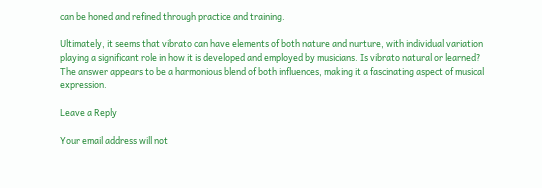can be honed and refined through practice and training.

Ultimately, it seems that vibrato can have elements of both nature and nurture, with individual variation playing a significant role in how it is developed and employed by musicians. Is vibrato natural or learned? The answer appears to be a harmonious blend of both influences, making it a fascinating aspect of musical expression.

Leave a Reply

Your email address will not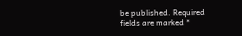be published. Required fields are marked *